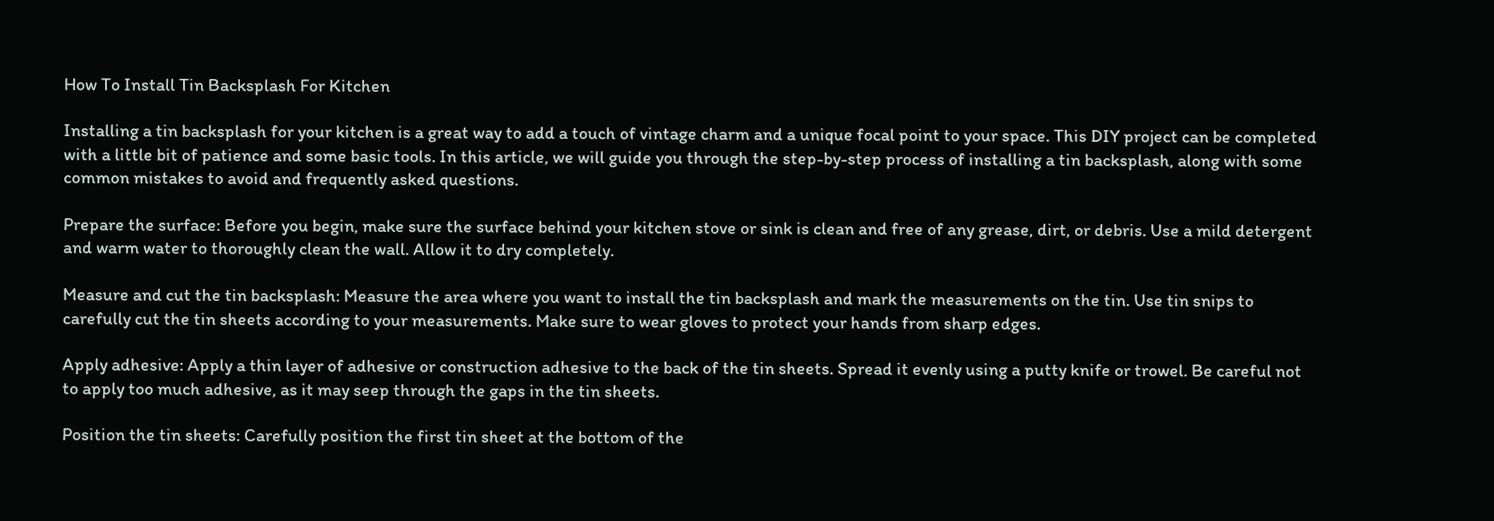How To Install Tin Backsplash For Kitchen

Installing a tin backsplash for your kitchen is a great way to add a touch of vintage charm and a unique focal point to your space. This DIY project can be completed with a little bit of patience and some basic tools. In this article, we will guide you through the step-by-step process of installing a tin backsplash, along with some common mistakes to avoid and frequently asked questions.

Prepare the surface: Before you begin, make sure the surface behind your kitchen stove or sink is clean and free of any grease, dirt, or debris. Use a mild detergent and warm water to thoroughly clean the wall. Allow it to dry completely.

Measure and cut the tin backsplash: Measure the area where you want to install the tin backsplash and mark the measurements on the tin. Use tin snips to carefully cut the tin sheets according to your measurements. Make sure to wear gloves to protect your hands from sharp edges.

Apply adhesive: Apply a thin layer of adhesive or construction adhesive to the back of the tin sheets. Spread it evenly using a putty knife or trowel. Be careful not to apply too much adhesive, as it may seep through the gaps in the tin sheets.

Position the tin sheets: Carefully position the first tin sheet at the bottom of the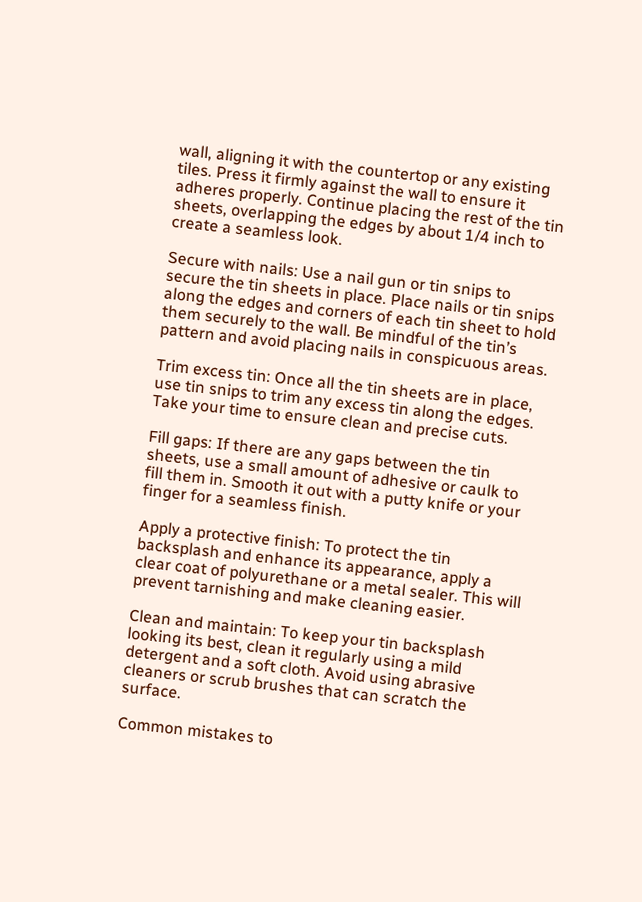wall, aligning it with the countertop or any existing tiles. Press it firmly against the wall to ensure it adheres properly. Continue placing the rest of the tin sheets, overlapping the edges by about 1/4 inch to create a seamless look.

Secure with nails: Use a nail gun or tin snips to secure the tin sheets in place. Place nails or tin snips along the edges and corners of each tin sheet to hold them securely to the wall. Be mindful of the tin’s pattern and avoid placing nails in conspicuous areas.

Trim excess tin: Once all the tin sheets are in place, use tin snips to trim any excess tin along the edges. Take your time to ensure clean and precise cuts.

Fill gaps: If there are any gaps between the tin sheets, use a small amount of adhesive or caulk to fill them in. Smooth it out with a putty knife or your finger for a seamless finish.

Apply a protective finish: To protect the tin backsplash and enhance its appearance, apply a clear coat of polyurethane or a metal sealer. This will prevent tarnishing and make cleaning easier.

Clean and maintain: To keep your tin backsplash looking its best, clean it regularly using a mild detergent and a soft cloth. Avoid using abrasive cleaners or scrub brushes that can scratch the surface.

Common mistakes to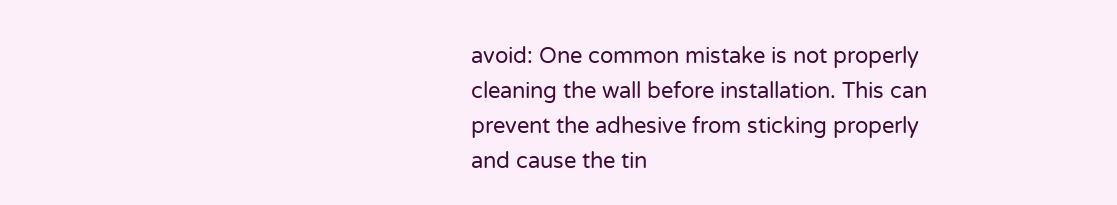avoid: One common mistake is not properly cleaning the wall before installation. This can prevent the adhesive from sticking properly and cause the tin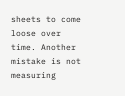sheets to come loose over time. Another mistake is not measuring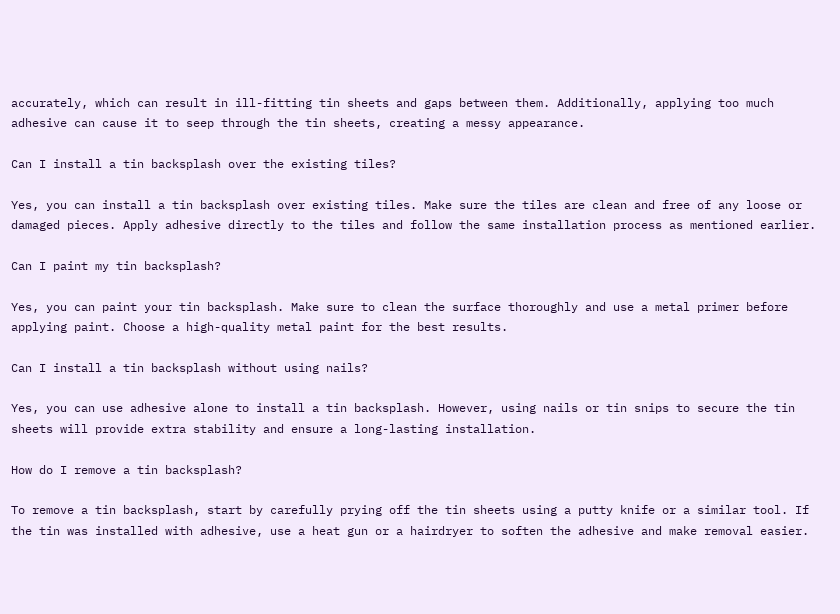accurately, which can result in ill-fitting tin sheets and gaps between them. Additionally, applying too much adhesive can cause it to seep through the tin sheets, creating a messy appearance.

Can I install a tin backsplash over the existing tiles?

Yes, you can install a tin backsplash over existing tiles. Make sure the tiles are clean and free of any loose or damaged pieces. Apply adhesive directly to the tiles and follow the same installation process as mentioned earlier.

Can I paint my tin backsplash?

Yes, you can paint your tin backsplash. Make sure to clean the surface thoroughly and use a metal primer before applying paint. Choose a high-quality metal paint for the best results.

Can I install a tin backsplash without using nails?

Yes, you can use adhesive alone to install a tin backsplash. However, using nails or tin snips to secure the tin sheets will provide extra stability and ensure a long-lasting installation.

How do I remove a tin backsplash?

To remove a tin backsplash, start by carefully prying off the tin sheets using a putty knife or a similar tool. If the tin was installed with adhesive, use a heat gun or a hairdryer to soften the adhesive and make removal easier.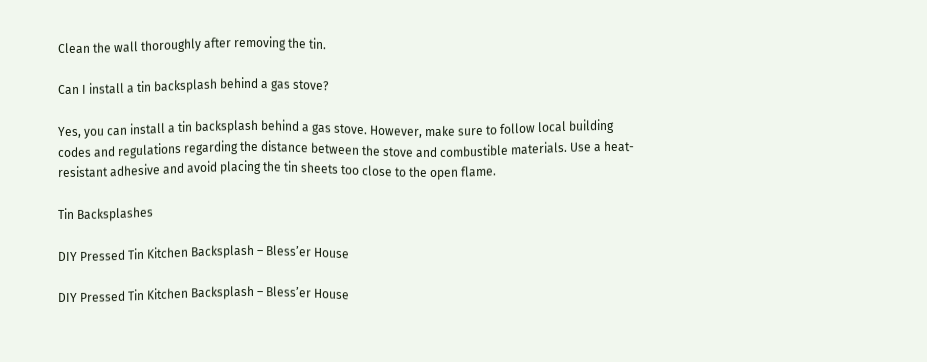Clean the wall thoroughly after removing the tin.

Can I install a tin backsplash behind a gas stove?

Yes, you can install a tin backsplash behind a gas stove. However, make sure to follow local building codes and regulations regarding the distance between the stove and combustible materials. Use a heat-resistant adhesive and avoid placing the tin sheets too close to the open flame.

Tin Backsplashes

DIY Pressed Tin Kitchen Backsplash – Bless’er House

DIY Pressed Tin Kitchen Backsplash – Bless’er House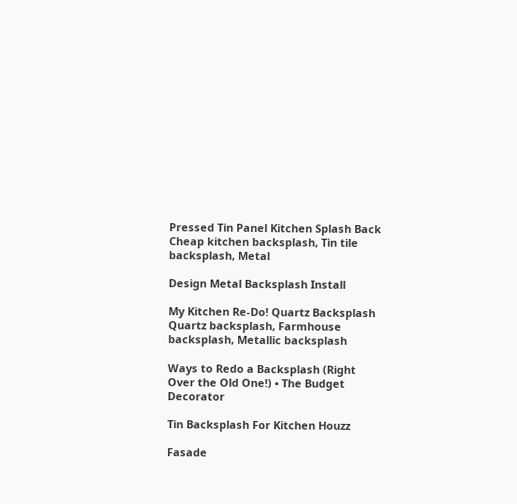Pressed Tin Panel Kitchen Splash Back Cheap kitchen backsplash, Tin tile backsplash, Metal

Design Metal Backsplash Install

My Kitchen Re-Do! Quartz Backsplash Quartz backsplash, Farmhouse backsplash, Metallic backsplash

Ways to Redo a Backsplash (Right Over the Old One!) • The Budget Decorator

Tin Backsplash For Kitchen Houzz

Fasade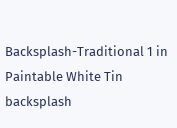Backsplash-Traditional 1 in Paintable White Tin backsplash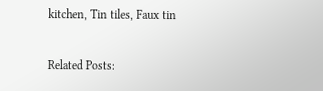kitchen, Tin tiles, Faux tin

Related Posts: